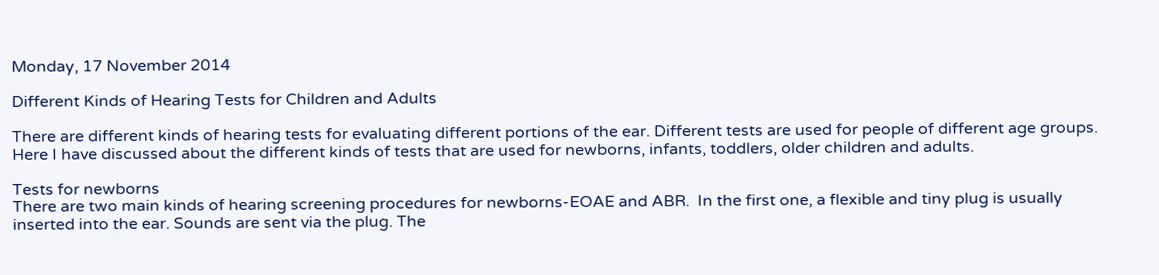Monday, 17 November 2014

Different Kinds of Hearing Tests for Children and Adults

There are different kinds of hearing tests for evaluating different portions of the ear. Different tests are used for people of different age groups. Here I have discussed about the different kinds of tests that are used for newborns, infants, toddlers, older children and adults.

Tests for newborns
There are two main kinds of hearing screening procedures for newborns-EOAE and ABR.  In the first one, a flexible and tiny plug is usually inserted into the ear. Sounds are sent via the plug. The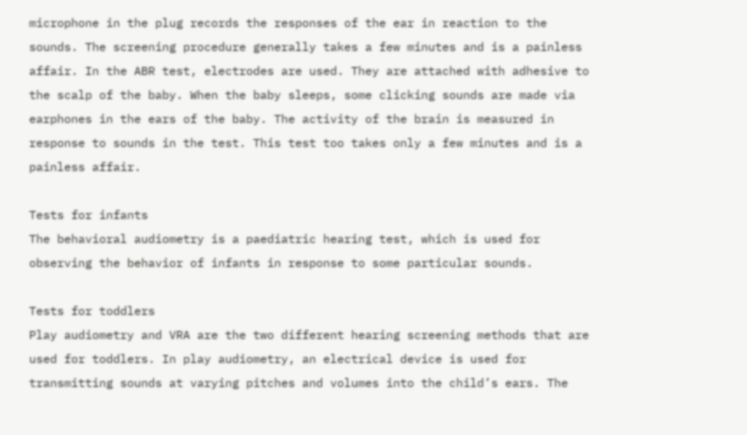microphone in the plug records the responses of the ear in reaction to the sounds. The screening procedure generally takes a few minutes and is a painless affair. In the ABR test, electrodes are used. They are attached with adhesive to the scalp of the baby. When the baby sleeps, some clicking sounds are made via earphones in the ears of the baby. The activity of the brain is measured in response to sounds in the test. This test too takes only a few minutes and is a painless affair.

Tests for infants
The behavioral audiometry is a paediatric hearing test, which is used for observing the behavior of infants in response to some particular sounds.

Tests for toddlers
Play audiometry and VRA are the two different hearing screening methods that are used for toddlers. In play audiometry, an electrical device is used for transmitting sounds at varying pitches and volumes into the child’s ears. The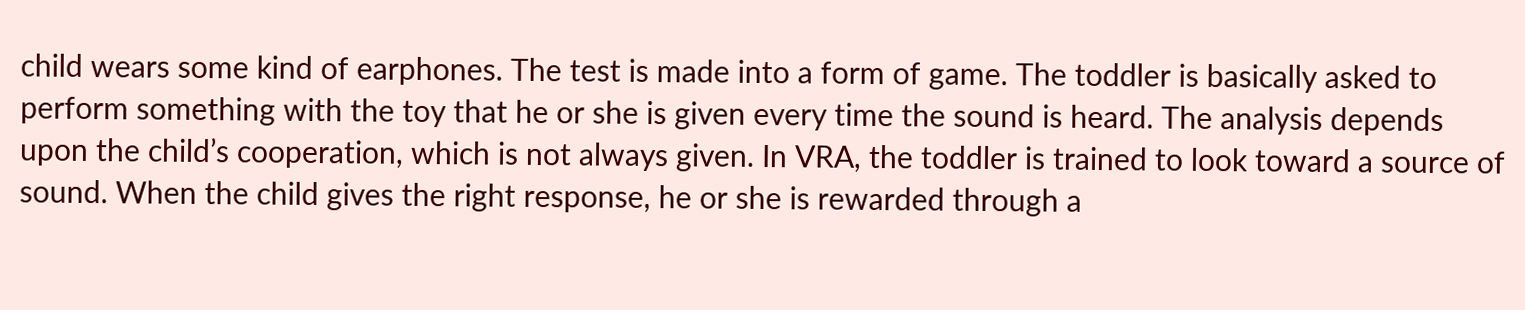child wears some kind of earphones. The test is made into a form of game. The toddler is basically asked to perform something with the toy that he or she is given every time the sound is heard. The analysis depends upon the child’s cooperation, which is not always given. In VRA, the toddler is trained to look toward a source of sound. When the child gives the right response, he or she is rewarded through a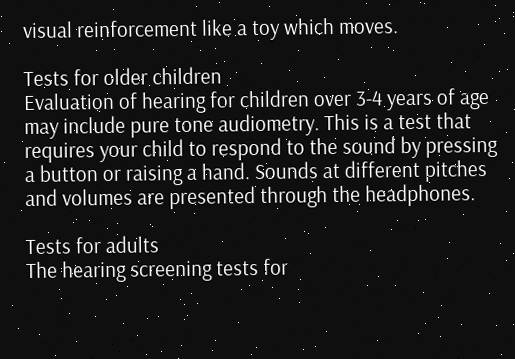visual reinforcement like a toy which moves.

Tests for older children
Evaluation of hearing for children over 3-4 years of age may include pure tone audiometry. This is a test that requires your child to respond to the sound by pressing a button or raising a hand. Sounds at different pitches and volumes are presented through the headphones.

Tests for adults
The hearing screening tests for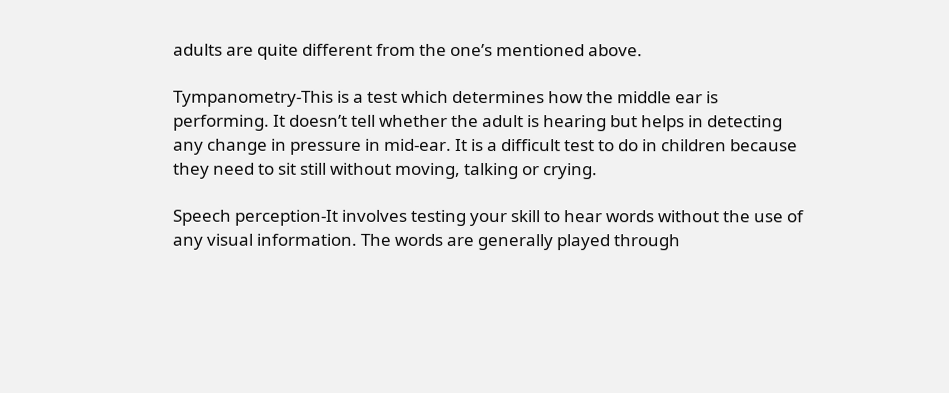adults are quite different from the one’s mentioned above.

Tympanometry-This is a test which determines how the middle ear is performing. It doesn’t tell whether the adult is hearing but helps in detecting any change in pressure in mid-ear. It is a difficult test to do in children because they need to sit still without moving, talking or crying.

Speech perception-It involves testing your skill to hear words without the use of any visual information. The words are generally played through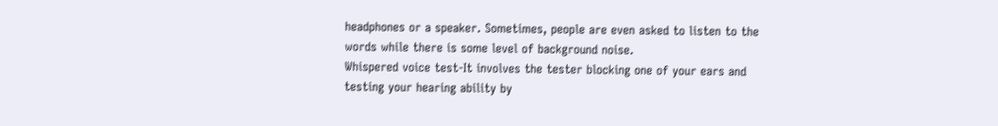headphones or a speaker. Sometimes, people are even asked to listen to the words while there is some level of background noise.
Whispered voice test-It involves the tester blocking one of your ears and testing your hearing ability by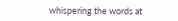whispering the words at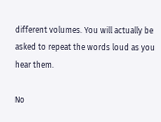different volumes. You will actually be asked to repeat the words loud as you hear them.

No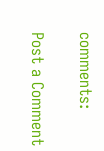comments:

Post a Comment